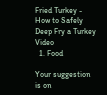Fried Turkey - How to Safely Deep Fry a Turkey Video
  1. Food

Your suggestion is on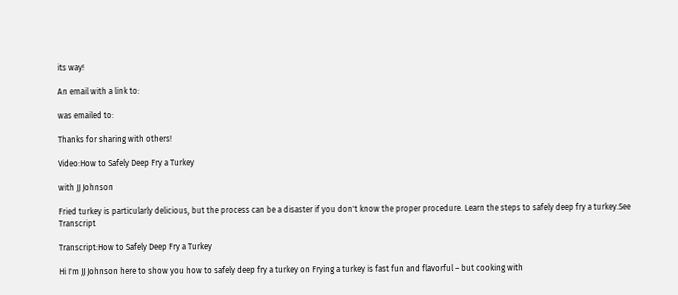its way!

An email with a link to:

was emailed to:

Thanks for sharing with others!

Video:How to Safely Deep Fry a Turkey

with JJ Johnson

Fried turkey is particularly delicious, but the process can be a disaster if you don't know the proper procedure. Learn the steps to safely deep fry a turkey.See Transcript

Transcript:How to Safely Deep Fry a Turkey

Hi I'm JJ Johnson here to show you how to safely deep fry a turkey on Frying a turkey is fast fun and flavorful – but cooking with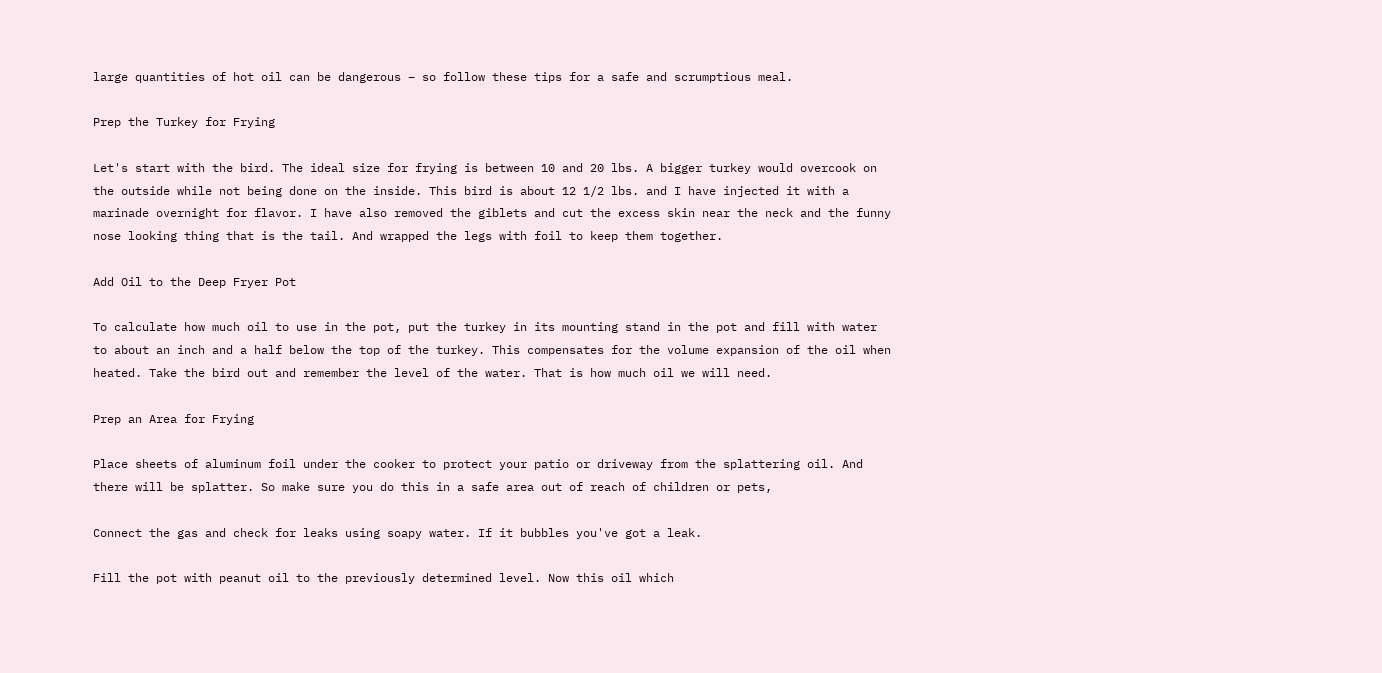large quantities of hot oil can be dangerous – so follow these tips for a safe and scrumptious meal.

Prep the Turkey for Frying

Let's start with the bird. The ideal size for frying is between 10 and 20 lbs. A bigger turkey would overcook on the outside while not being done on the inside. This bird is about 12 1/2 lbs. and I have injected it with a marinade overnight for flavor. I have also removed the giblets and cut the excess skin near the neck and the funny nose looking thing that is the tail. And wrapped the legs with foil to keep them together.

Add Oil to the Deep Fryer Pot

To calculate how much oil to use in the pot, put the turkey in its mounting stand in the pot and fill with water to about an inch and a half below the top of the turkey. This compensates for the volume expansion of the oil when heated. Take the bird out and remember the level of the water. That is how much oil we will need.

Prep an Area for Frying

Place sheets of aluminum foil under the cooker to protect your patio or driveway from the splattering oil. And there will be splatter. So make sure you do this in a safe area out of reach of children or pets,

Connect the gas and check for leaks using soapy water. If it bubbles you've got a leak.

Fill the pot with peanut oil to the previously determined level. Now this oil which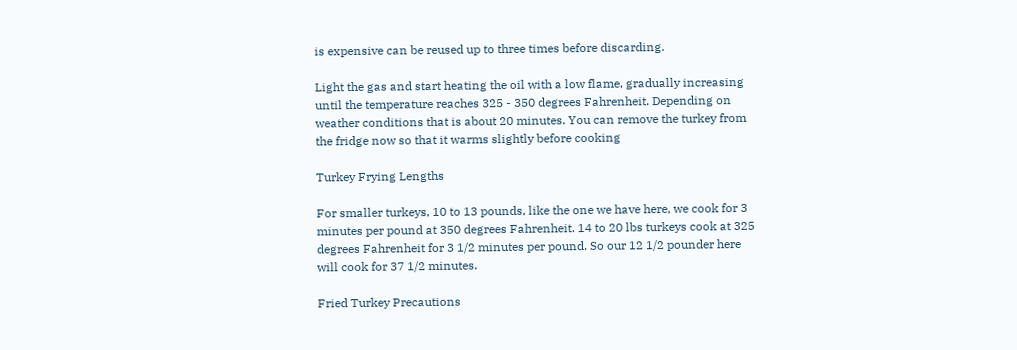is expensive can be reused up to three times before discarding.

Light the gas and start heating the oil with a low flame, gradually increasing until the temperature reaches 325 - 350 degrees Fahrenheit. Depending on weather conditions that is about 20 minutes. You can remove the turkey from the fridge now so that it warms slightly before cooking

Turkey Frying Lengths

For smaller turkeys, 10 to 13 pounds, like the one we have here, we cook for 3 minutes per pound at 350 degrees Fahrenheit. 14 to 20 lbs turkeys cook at 325 degrees Fahrenheit for 3 1/2 minutes per pound. So our 12 1/2 pounder here will cook for 37 1/2 minutes.

Fried Turkey Precautions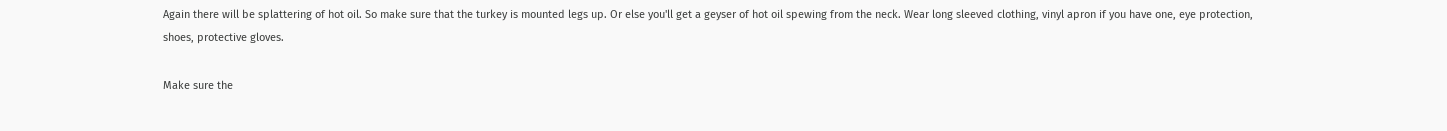Again there will be splattering of hot oil. So make sure that the turkey is mounted legs up. Or else you'll get a geyser of hot oil spewing from the neck. Wear long sleeved clothing, vinyl apron if you have one, eye protection, shoes, protective gloves.

Make sure the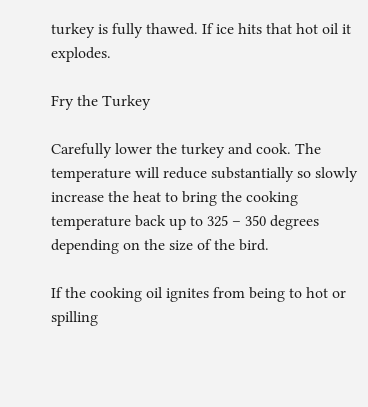turkey is fully thawed. If ice hits that hot oil it explodes.

Fry the Turkey

Carefully lower the turkey and cook. The temperature will reduce substantially so slowly increase the heat to bring the cooking temperature back up to 325 – 350 degrees depending on the size of the bird.

If the cooking oil ignites from being to hot or spilling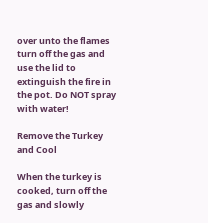over unto the flames turn off the gas and use the lid to extinguish the fire in the pot. Do NOT spray with water!

Remove the Turkey and Cool

When the turkey is cooked, turn off the gas and slowly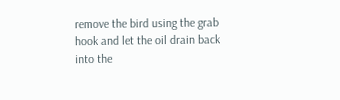remove the bird using the grab hook and let the oil drain back into the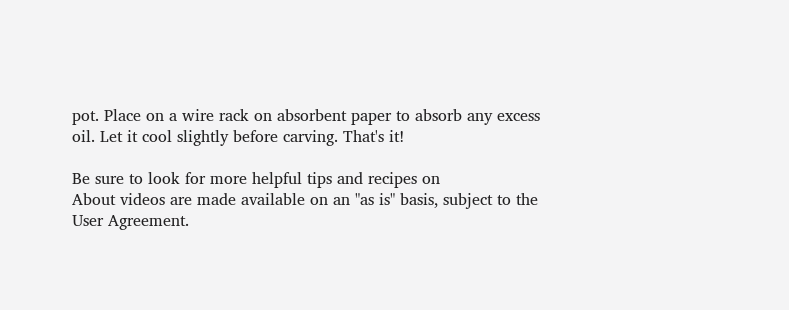pot. Place on a wire rack on absorbent paper to absorb any excess oil. Let it cool slightly before carving. That's it!

Be sure to look for more helpful tips and recipes on
About videos are made available on an "as is" basis, subject to the User Agreement.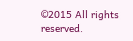©2015 All rights reserved.